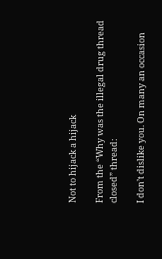Not to hijack a hijack

From the “Why was the illegal drug thread closed” thread:

I don’t dislike you. On many an occasion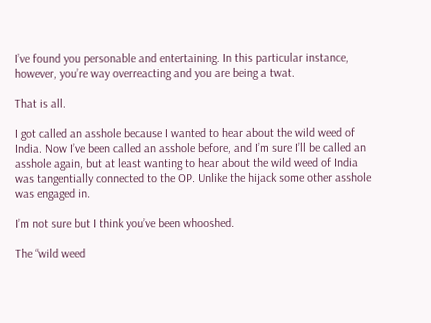I’ve found you personable and entertaining. In this particular instance, however, you’re way overreacting and you are being a twat.

That is all.

I got called an asshole because I wanted to hear about the wild weed of India. Now I’ve been called an asshole before, and I’m sure I’ll be called an asshole again, but at least wanting to hear about the wild weed of India was tangentially connected to the OP. Unlike the hijack some other asshole was engaged in.

I’m not sure but I think you’ve been whooshed.

The “wild weed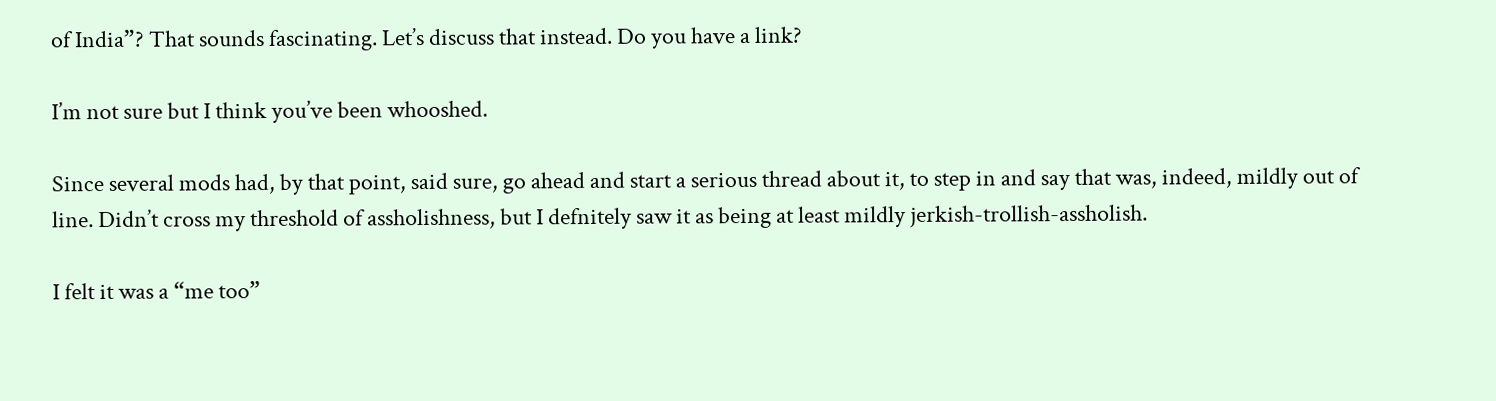of India”? That sounds fascinating. Let’s discuss that instead. Do you have a link?

I’m not sure but I think you’ve been whooshed.

Since several mods had, by that point, said sure, go ahead and start a serious thread about it, to step in and say that was, indeed, mildly out of line. Didn’t cross my threshold of assholishness, but I defnitely saw it as being at least mildly jerkish-trollish-assholish.

I felt it was a “me too”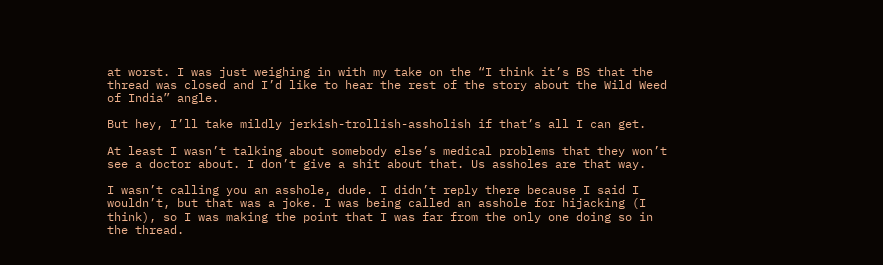at worst. I was just weighing in with my take on the “I think it’s BS that the thread was closed and I’d like to hear the rest of the story about the Wild Weed of India” angle.

But hey, I’ll take mildly jerkish-trollish-assholish if that’s all I can get.

At least I wasn’t talking about somebody else’s medical problems that they won’t see a doctor about. I don’t give a shit about that. Us assholes are that way.

I wasn’t calling you an asshole, dude. I didn’t reply there because I said I wouldn’t, but that was a joke. I was being called an asshole for hijacking (I think), so I was making the point that I was far from the only one doing so in the thread.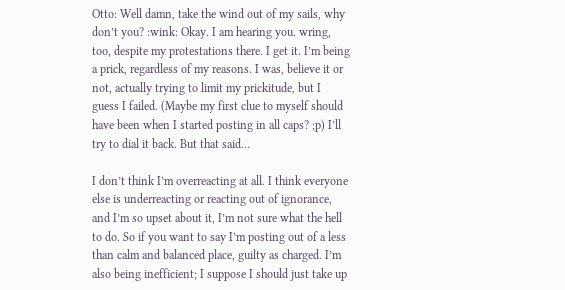Otto: Well damn, take the wind out of my sails, why don’t you? :wink: Okay. I am hearing you. wring, too, despite my protestations there. I get it. I’m being a prick, regardless of my reasons. I was, believe it or not, actually trying to limit my prickitude, but I guess I failed. (Maybe my first clue to myself should have been when I started posting in all caps? ;p) I’ll try to dial it back. But that said…

I don’t think I’m overreacting at all. I think everyone else is underreacting or reacting out of ignorance, and I’m so upset about it, I’m not sure what the hell to do. So if you want to say I’m posting out of a less than calm and balanced place, guilty as charged. I’m also being inefficient; I suppose I should just take up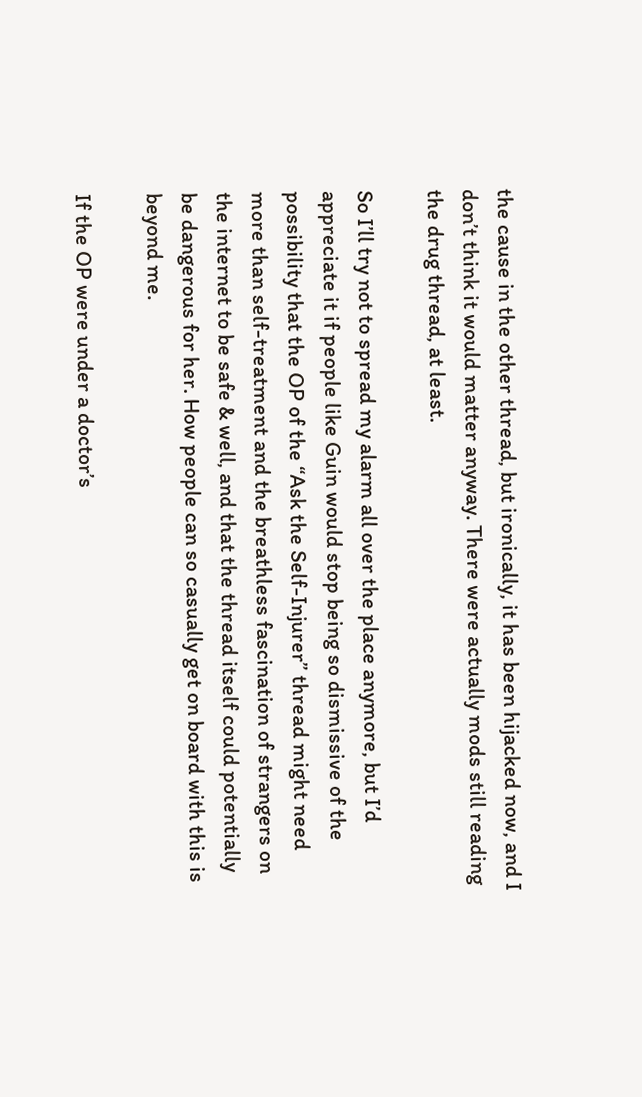the cause in the other thread, but ironically, it has been hijacked now, and I don’t think it would matter anyway. There were actually mods still reading the drug thread, at least.

So I’ll try not to spread my alarm all over the place anymore, but I’d appreciate it if people like Guin would stop being so dismissive of the possibility that the OP of the “Ask the Self-Injurer” thread might need more than self-treatment and the breathless fascination of strangers on the internet to be safe & well, and that the thread itself could potentially be dangerous for her. How people can so casually get on board with this is beyond me.

If the OP were under a doctor’s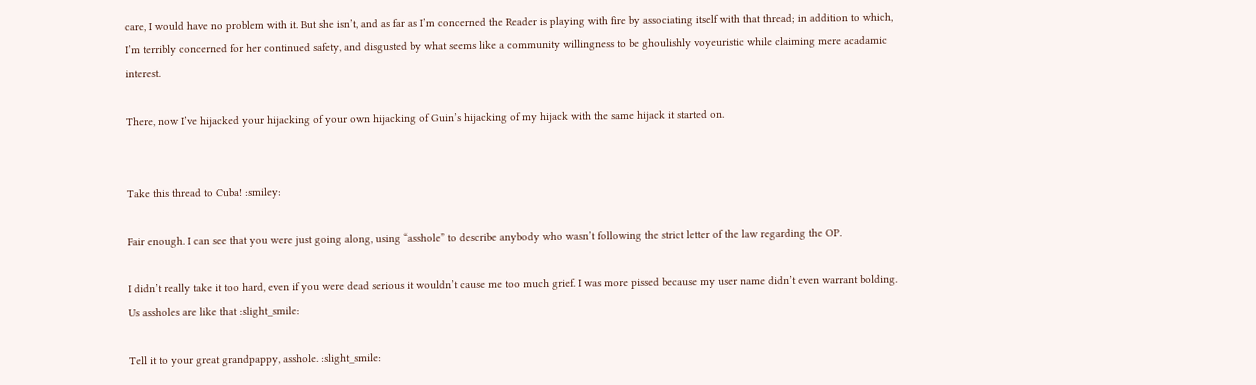care, I would have no problem with it. But she isn’t, and as far as I’m concerned the Reader is playing with fire by associating itself with that thread; in addition to which, I’m terribly concerned for her continued safety, and disgusted by what seems like a community willingness to be ghoulishly voyeuristic while claiming mere acadamic interest.

There, now I’ve hijacked your hijacking of your own hijacking of Guin’s hijacking of my hijack with the same hijack it started on.


Take this thread to Cuba! :smiley:

Fair enough. I can see that you were just going along, using “asshole” to describe anybody who wasn’t following the strict letter of the law regarding the OP.

I didn’t really take it too hard, even if you were dead serious it wouldn’t cause me too much grief. I was more pissed because my user name didn’t even warrant bolding. Us assholes are like that :slight_smile:

Tell it to your great grandpappy, asshole. :slight_smile: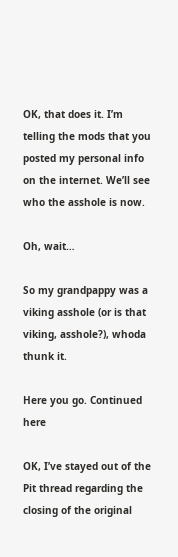OK, that does it. I’m telling the mods that you posted my personal info on the internet. We’ll see who the asshole is now.

Oh, wait…

So my grandpappy was a viking asshole (or is that viking, asshole?), whoda thunk it.

Here you go. Continued here

OK, I’ve stayed out of the Pit thread regarding the closing of the original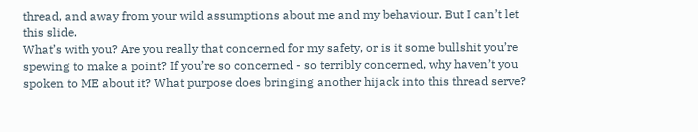thread, and away from your wild assumptions about me and my behaviour. But I can’t let this slide.
What’s with you? Are you really that concerned for my safety, or is it some bullshit you’re spewing to make a point? If you’re so concerned - so terribly concerned, why haven’t you spoken to ME about it? What purpose does bringing another hijack into this thread serve?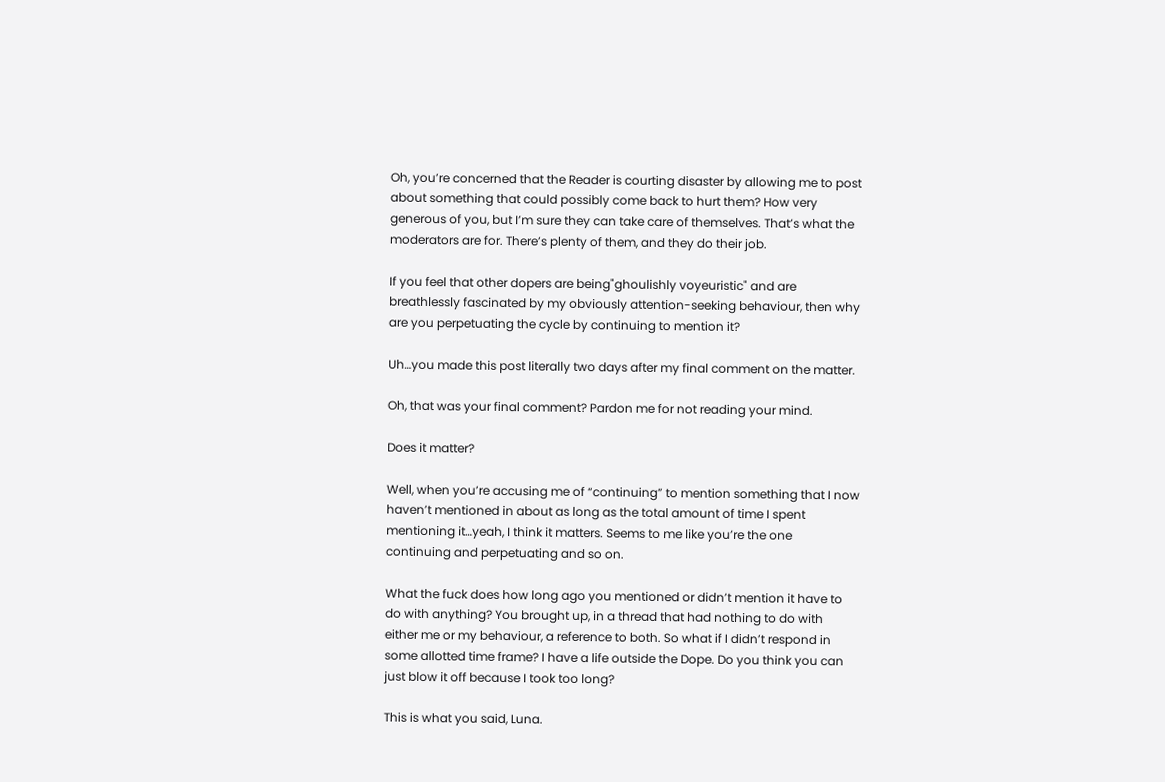Oh, you’re concerned that the Reader is courting disaster by allowing me to post about something that could possibly come back to hurt them? How very generous of you, but I’m sure they can take care of themselves. That’s what the moderators are for. There’s plenty of them, and they do their job.

If you feel that other dopers are being"ghoulishly voyeuristic" and are breathlessly fascinated by my obviously attention-seeking behaviour, then why are you perpetuating the cycle by continuing to mention it?

Uh…you made this post literally two days after my final comment on the matter.

Oh, that was your final comment? Pardon me for not reading your mind.

Does it matter?

Well, when you’re accusing me of “continuing” to mention something that I now haven’t mentioned in about as long as the total amount of time I spent mentioning it…yeah, I think it matters. Seems to me like you’re the one continuing and perpetuating and so on.

What the fuck does how long ago you mentioned or didn’t mention it have to do with anything? You brought up, in a thread that had nothing to do with either me or my behaviour, a reference to both. So what if I didn’t respond in some allotted time frame? I have a life outside the Dope. Do you think you can just blow it off because I took too long?

This is what you said, Luna.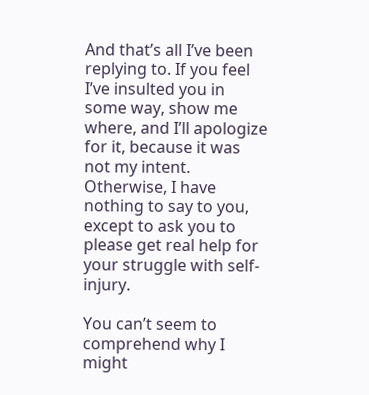And that’s all I’ve been replying to. If you feel I’ve insulted you in some way, show me where, and I’ll apologize for it, because it was not my intent. Otherwise, I have nothing to say to you, except to ask you to please get real help for your struggle with self-injury.

You can’t seem to comprehend why I might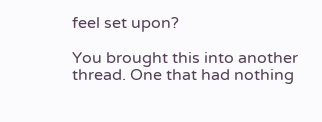feel set upon?

You brought this into another thread. One that had nothing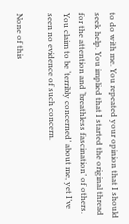to do with me. You repeated your opinion that I should seek help. You implied that I started the original thread for the attention and ‘breathless fascination’ of others. You claim to be ‘terribly concerned’ about me, yet I’ve seen no evidence of such concern.

None of this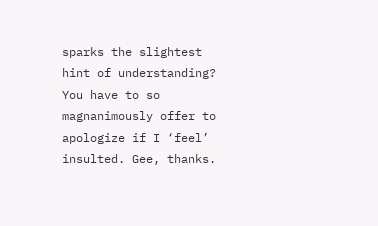sparks the slightest hint of understanding? You have to so magnanimously offer to apologize if I ‘feel’ insulted. Gee, thanks.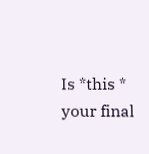Is *this * your final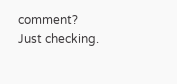comment? Just checking.